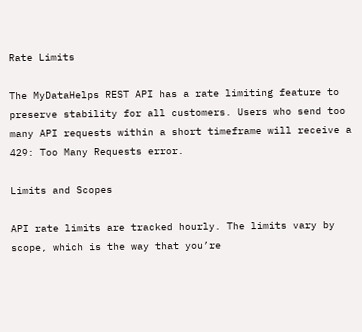Rate Limits

The MyDataHelps REST API has a rate limiting feature to preserve stability for all customers. Users who send too many API requests within a short timeframe will receive a 429: Too Many Requests error.

Limits and Scopes

API rate limits are tracked hourly. The limits vary by scope, which is the way that you’re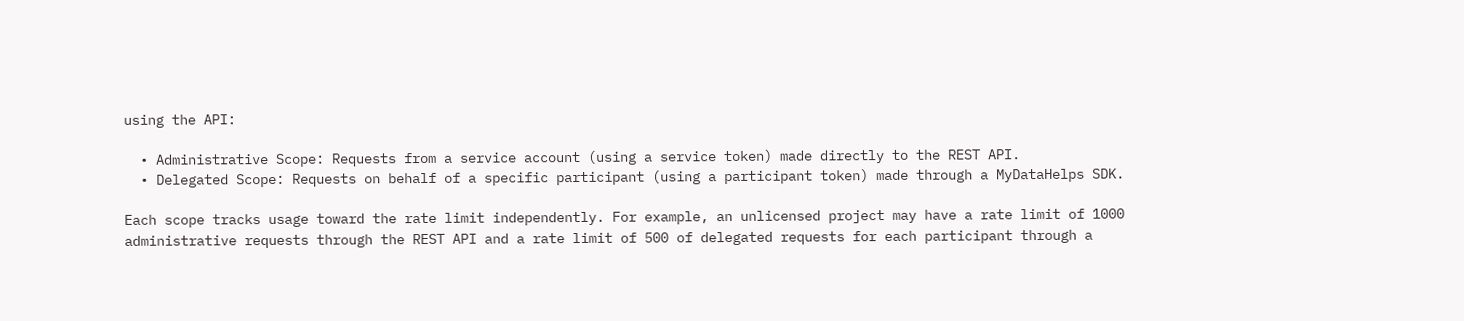using the API:

  • Administrative Scope: Requests from a service account (using a service token) made directly to the REST API.
  • Delegated Scope: Requests on behalf of a specific participant (using a participant token) made through a MyDataHelps SDK.

Each scope tracks usage toward the rate limit independently. For example, an unlicensed project may have a rate limit of 1000 administrative requests through the REST API and a rate limit of 500 of delegated requests for each participant through a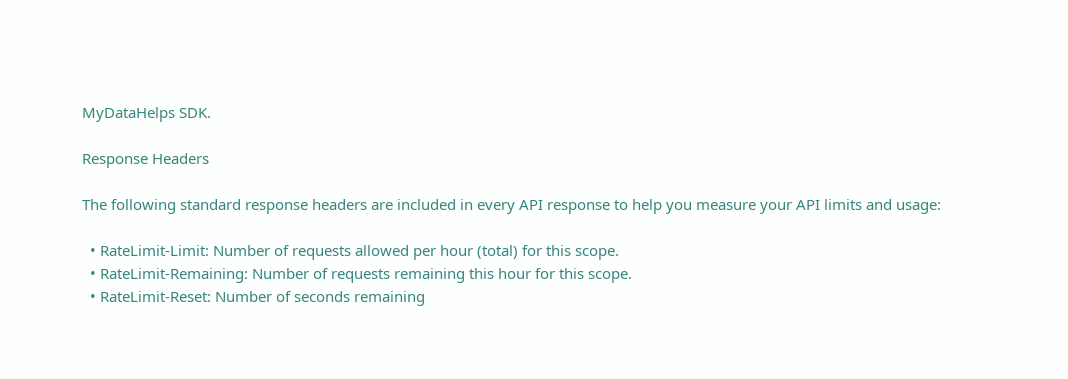MyDataHelps SDK.

Response Headers

The following standard response headers are included in every API response to help you measure your API limits and usage:

  • RateLimit-Limit: Number of requests allowed per hour (total) for this scope.
  • RateLimit-Remaining: Number of requests remaining this hour for this scope.
  • RateLimit-Reset: Number of seconds remaining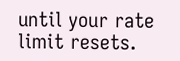until your rate limit resets.